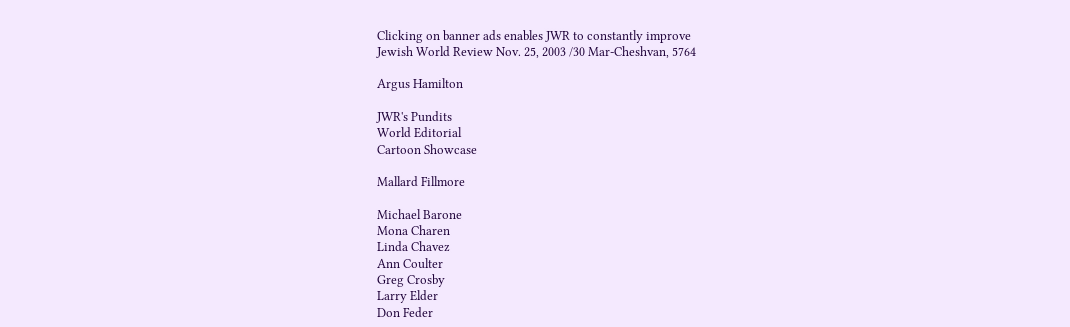Clicking on banner ads enables JWR to constantly improve
Jewish World Review Nov. 25, 2003 /30 Mar-Cheshvan, 5764

Argus Hamilton

JWR's Pundits
World Editorial
Cartoon Showcase

Mallard Fillmore

Michael Barone
Mona Charen
Linda Chavez
Ann Coulter
Greg Crosby
Larry Elder
Don Feder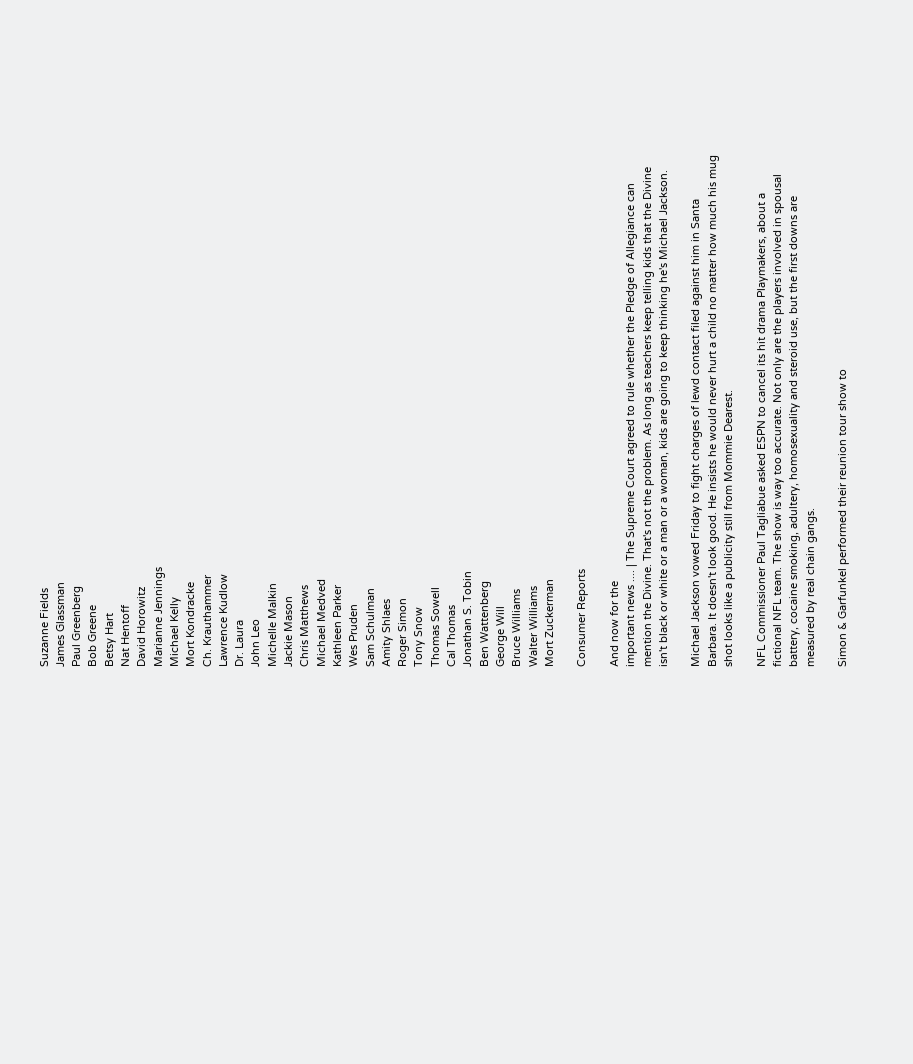Suzanne Fields
James Glassman
Paul Greenberg
Bob Greene
Betsy Hart
Nat Hentoff
David Horowitz
Marianne Jennings
Michael Kelly
Mort Kondracke
Ch. Krauthammer
Lawrence Kudlow
Dr. Laura
John Leo
Michelle Malkin
Jackie Mason
Chris Matthews
Michael Medved
Kathleen Parker
Wes Pruden
Sam Schulman
Amity Shlaes
Roger Simon
Tony Snow
Thomas Sowell
Cal Thomas
Jonathan S. Tobin
Ben Wattenberg
George Will
Bruce Williams
Walter Williams
Mort Zuckerman

Consumer Reports

And now for the
important news .... | The Supreme Court agreed to rule whether the Pledge of Allegiance can mention the Divine. That's not the problem. As long as teachers keep telling kids that the Divine isn't black or white or a man or a woman, kids are going to keep thinking he's Michael Jackson.

Michael Jackson vowed Friday to fight charges of lewd contact filed against him in Santa Barbara. It doesn't look good. He insists he would never hurt a child no matter how much his mug shot looks like a publicity still from Mommie Dearest.

NFL Commissioner Paul Tagliabue asked ESPN to cancel its hit drama Playmakers, about a fictional NFL team. The show is way too accurate. Not only are the players involved in spousal battery, cocaine smoking, adultery, homosexuality and steroid use, but the first downs are measured by real chain gangs.

Simon & Garfunkel performed their reunion tour show to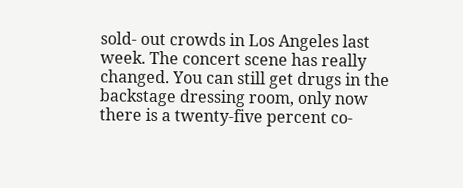sold- out crowds in Los Angeles last week. The concert scene has really changed. You can still get drugs in the backstage dressing room, only now there is a twenty-five percent co-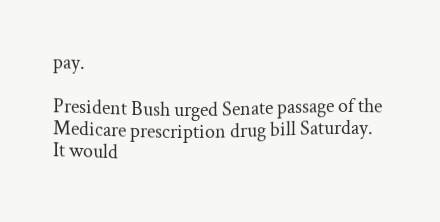pay.

President Bush urged Senate passage of the Medicare prescription drug bill Saturday. It would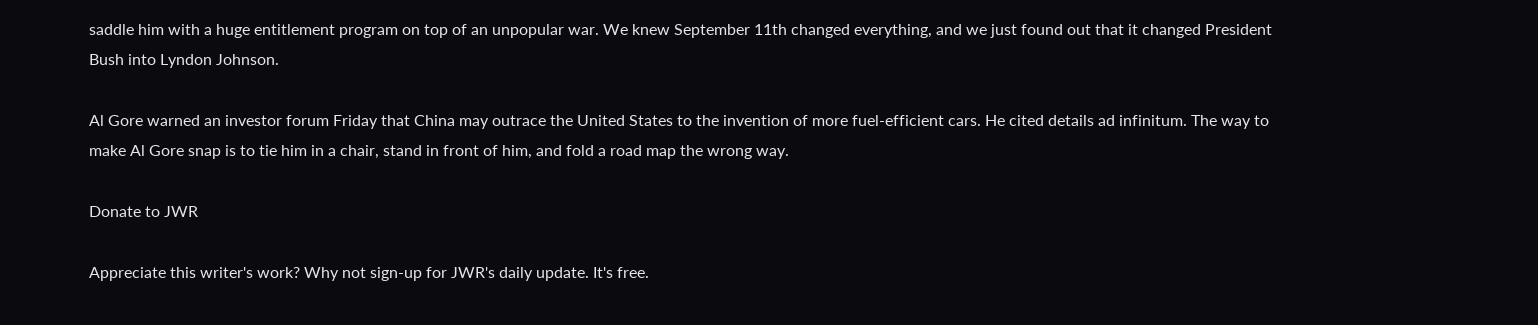saddle him with a huge entitlement program on top of an unpopular war. We knew September 11th changed everything, and we just found out that it changed President Bush into Lyndon Johnson.

Al Gore warned an investor forum Friday that China may outrace the United States to the invention of more fuel-efficient cars. He cited details ad infinitum. The way to make Al Gore snap is to tie him in a chair, stand in front of him, and fold a road map the wrong way.

Donate to JWR

Appreciate this writer's work? Why not sign-up for JWR's daily update. It's free.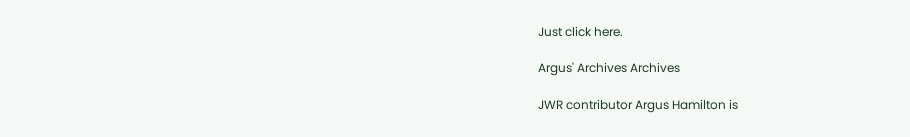Just click here.

Argus' Archives Archives

JWR contributor Argus Hamilton is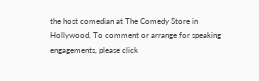the host comedian at The Comedy Store in Hollywood. To comment or arrange for speaking engagements, please click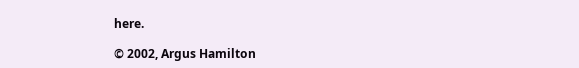here.

© 2002, Argus Hamilton